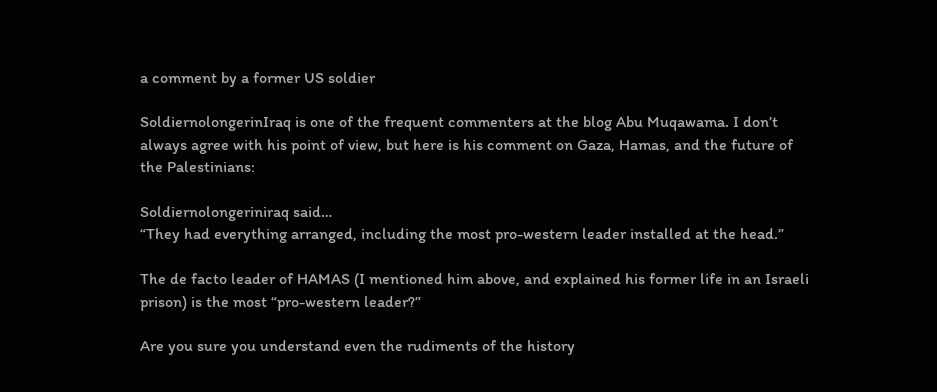a comment by a former US soldier

SoldiernolongerinIraq is one of the frequent commenters at the blog Abu Muqawama. I don’t always agree with his point of view, but here is his comment on Gaza, Hamas, and the future of the Palestinians:

Soldiernolongeriniraq said…
“They had everything arranged, including the most pro-western leader installed at the head.”

The de facto leader of HAMAS (I mentioned him above, and explained his former life in an Israeli prison) is the most “pro-western leader?”

Are you sure you understand even the rudiments of the history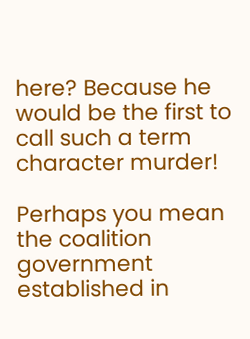here? Because he would be the first to call such a term character murder!

Perhaps you mean the coalition government established in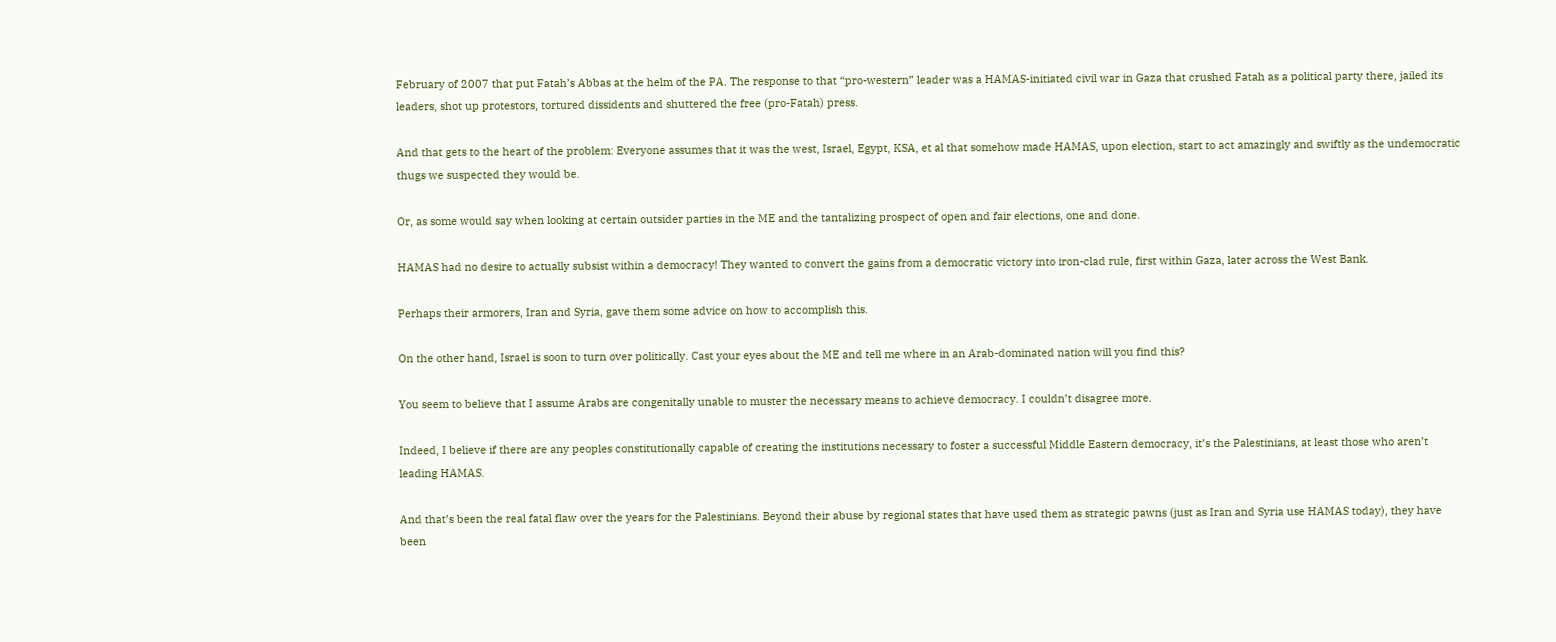February of 2007 that put Fatah’s Abbas at the helm of the PA. The response to that “pro-western” leader was a HAMAS-initiated civil war in Gaza that crushed Fatah as a political party there, jailed its leaders, shot up protestors, tortured dissidents and shuttered the free (pro-Fatah) press.

And that gets to the heart of the problem: Everyone assumes that it was the west, Israel, Egypt, KSA, et al that somehow made HAMAS, upon election, start to act amazingly and swiftly as the undemocratic thugs we suspected they would be.

Or, as some would say when looking at certain outsider parties in the ME and the tantalizing prospect of open and fair elections, one and done.

HAMAS had no desire to actually subsist within a democracy! They wanted to convert the gains from a democratic victory into iron-clad rule, first within Gaza, later across the West Bank.

Perhaps their armorers, Iran and Syria, gave them some advice on how to accomplish this.

On the other hand, Israel is soon to turn over politically. Cast your eyes about the ME and tell me where in an Arab-dominated nation will you find this?

You seem to believe that I assume Arabs are congenitally unable to muster the necessary means to achieve democracy. I couldn’t disagree more.

Indeed, I believe if there are any peoples constitutionally capable of creating the institutions necessary to foster a successful Middle Eastern democracy, it’s the Palestinians, at least those who aren’t leading HAMAS.

And that’s been the real fatal flaw over the years for the Palestinians. Beyond their abuse by regional states that have used them as strategic pawns (just as Iran and Syria use HAMAS today), they have been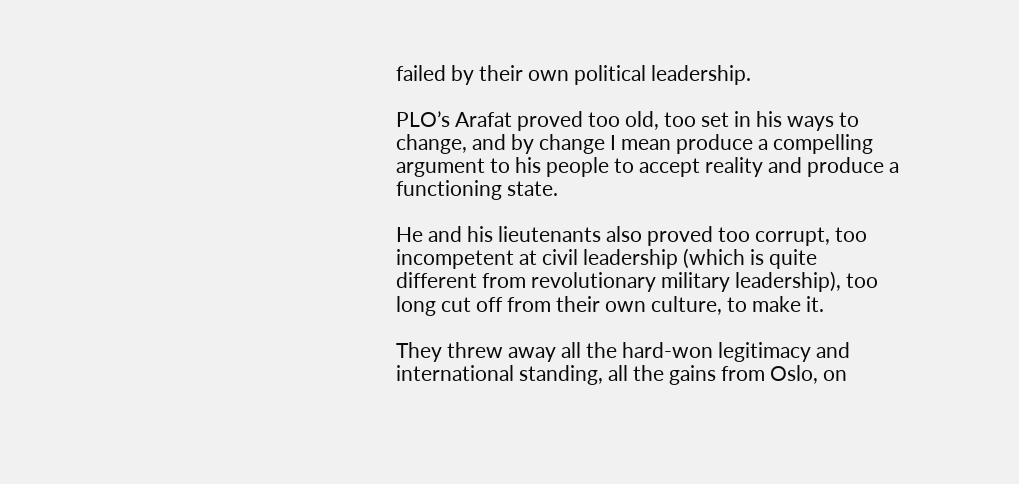failed by their own political leadership.

PLO’s Arafat proved too old, too set in his ways to change, and by change I mean produce a compelling argument to his people to accept reality and produce a functioning state.

He and his lieutenants also proved too corrupt, too incompetent at civil leadership (which is quite different from revolutionary military leadership), too long cut off from their own culture, to make it.

They threw away all the hard-won legitimacy and international standing, all the gains from Oslo, on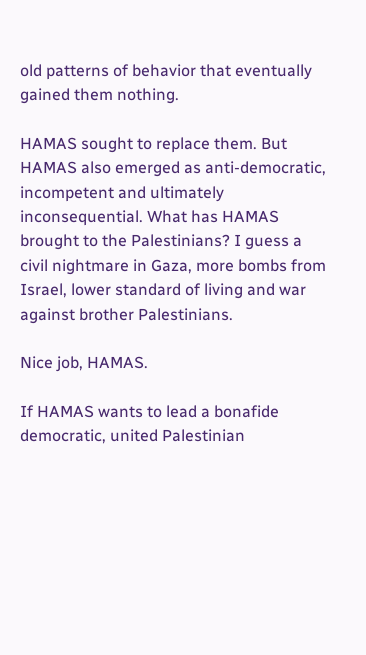old patterns of behavior that eventually gained them nothing.

HAMAS sought to replace them. But HAMAS also emerged as anti-democratic, incompetent and ultimately inconsequential. What has HAMAS brought to the Palestinians? I guess a civil nightmare in Gaza, more bombs from Israel, lower standard of living and war against brother Palestinians.

Nice job, HAMAS.

If HAMAS wants to lead a bonafide democratic, united Palestinian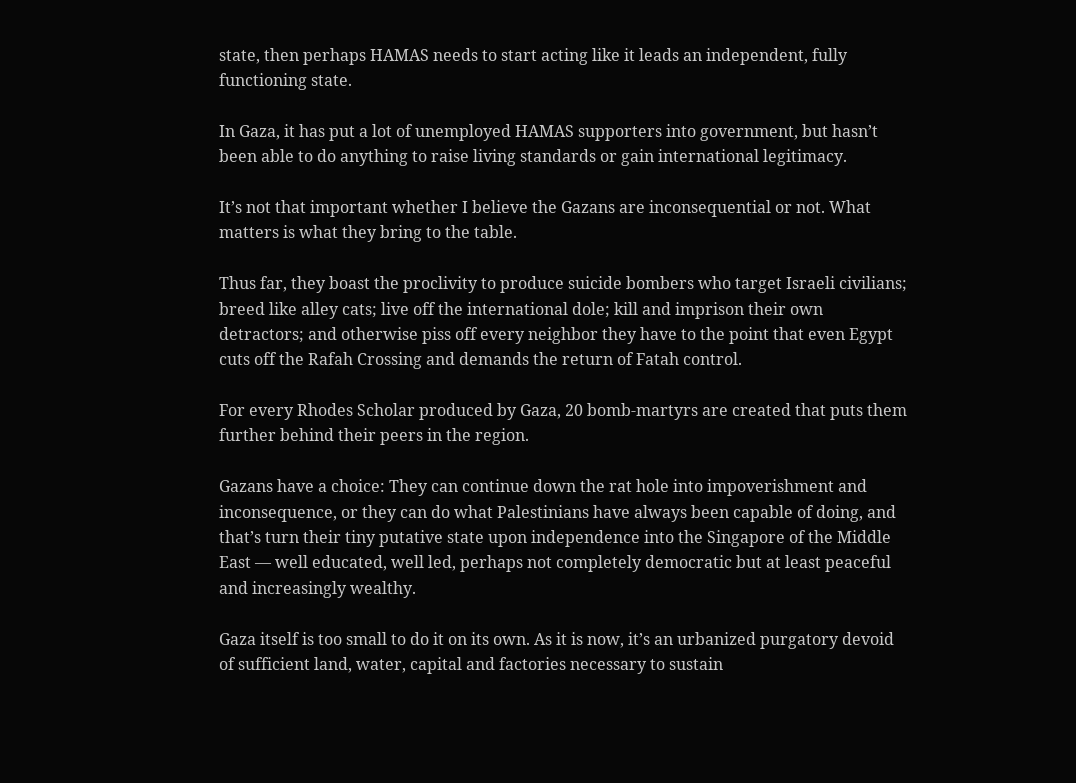state, then perhaps HAMAS needs to start acting like it leads an independent, fully functioning state.

In Gaza, it has put a lot of unemployed HAMAS supporters into government, but hasn’t been able to do anything to raise living standards or gain international legitimacy.

It’s not that important whether I believe the Gazans are inconsequential or not. What matters is what they bring to the table.

Thus far, they boast the proclivity to produce suicide bombers who target Israeli civilians; breed like alley cats; live off the international dole; kill and imprison their own detractors; and otherwise piss off every neighbor they have to the point that even Egypt cuts off the Rafah Crossing and demands the return of Fatah control.

For every Rhodes Scholar produced by Gaza, 20 bomb-martyrs are created that puts them further behind their peers in the region.

Gazans have a choice: They can continue down the rat hole into impoverishment and inconsequence, or they can do what Palestinians have always been capable of doing, and that’s turn their tiny putative state upon independence into the Singapore of the Middle East — well educated, well led, perhaps not completely democratic but at least peaceful and increasingly wealthy.

Gaza itself is too small to do it on its own. As it is now, it’s an urbanized purgatory devoid of sufficient land, water, capital and factories necessary to sustain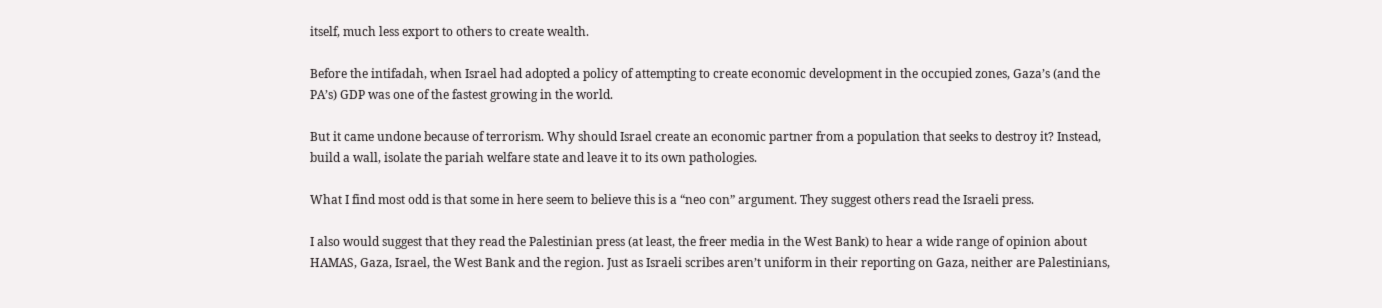itself, much less export to others to create wealth.

Before the intifadah, when Israel had adopted a policy of attempting to create economic development in the occupied zones, Gaza’s (and the PA’s) GDP was one of the fastest growing in the world.

But it came undone because of terrorism. Why should Israel create an economic partner from a population that seeks to destroy it? Instead, build a wall, isolate the pariah welfare state and leave it to its own pathologies.

What I find most odd is that some in here seem to believe this is a “neo con” argument. They suggest others read the Israeli press.

I also would suggest that they read the Palestinian press (at least, the freer media in the West Bank) to hear a wide range of opinion about HAMAS, Gaza, Israel, the West Bank and the region. Just as Israeli scribes aren’t uniform in their reporting on Gaza, neither are Palestinians,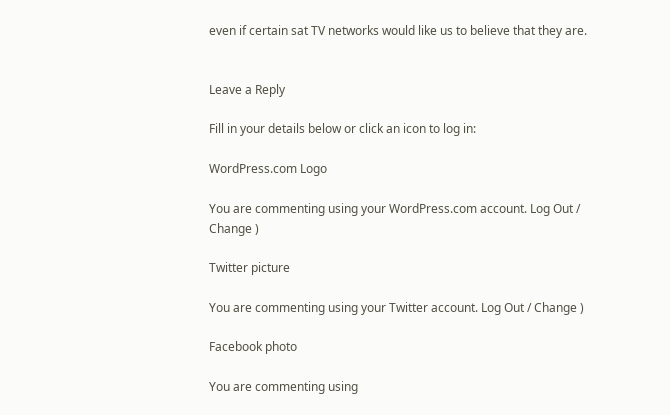even if certain sat TV networks would like us to believe that they are.


Leave a Reply

Fill in your details below or click an icon to log in:

WordPress.com Logo

You are commenting using your WordPress.com account. Log Out / Change )

Twitter picture

You are commenting using your Twitter account. Log Out / Change )

Facebook photo

You are commenting using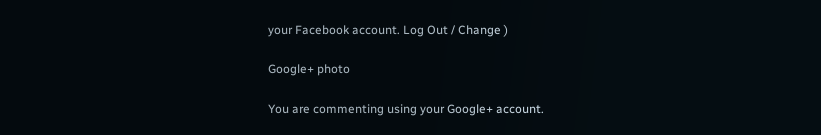your Facebook account. Log Out / Change )

Google+ photo

You are commenting using your Google+ account.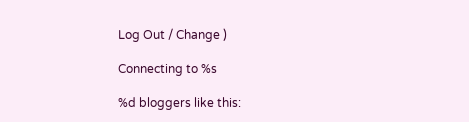Log Out / Change )

Connecting to %s

%d bloggers like this: